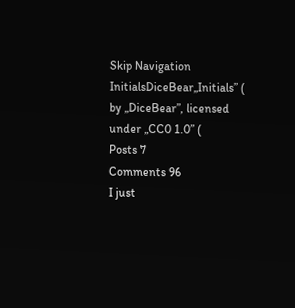Skip Navigation
InitialsDiceBear„Initials” ( by „DiceBear”, licensed under „CC0 1.0” (
Posts 7
Comments 96
I just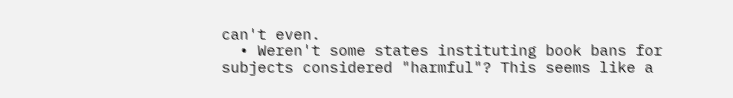can't even.
  • Weren't some states instituting book bans for subjects considered "harmful"? This seems like a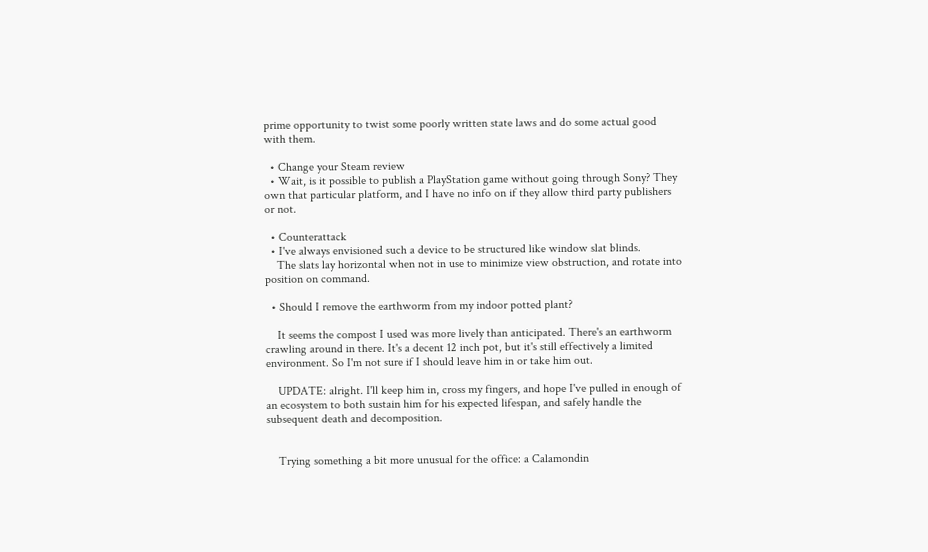prime opportunity to twist some poorly written state laws and do some actual good with them.

  • Change your Steam review
  • Wait, is it possible to publish a PlayStation game without going through Sony? They own that particular platform, and I have no info on if they allow third party publishers or not.

  • Counterattack
  • I've always envisioned such a device to be structured like window slat blinds.
    The slats lay horizontal when not in use to minimize view obstruction, and rotate into position on command.

  • Should I remove the earthworm from my indoor potted plant?

    It seems the compost I used was more lively than anticipated. There's an earthworm crawling around in there. It's a decent 12 inch pot, but it's still effectively a limited environment. So I'm not sure if I should leave him in or take him out.

    UPDATE: alright. I'll keep him in, cross my fingers, and hope I've pulled in enough of an ecosystem to both sustain him for his expected lifespan, and safely handle the subsequent death and decomposition.


    Trying something a bit more unusual for the office: a Calamondin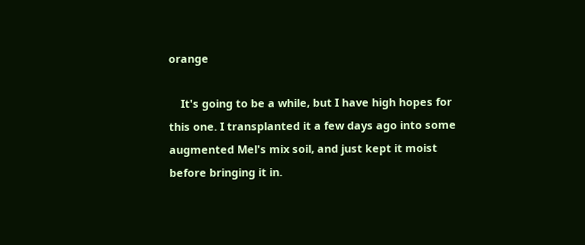orange

    It's going to be a while, but I have high hopes for this one. I transplanted it a few days ago into some augmented Mel's mix soil, and just kept it moist before bringing it in.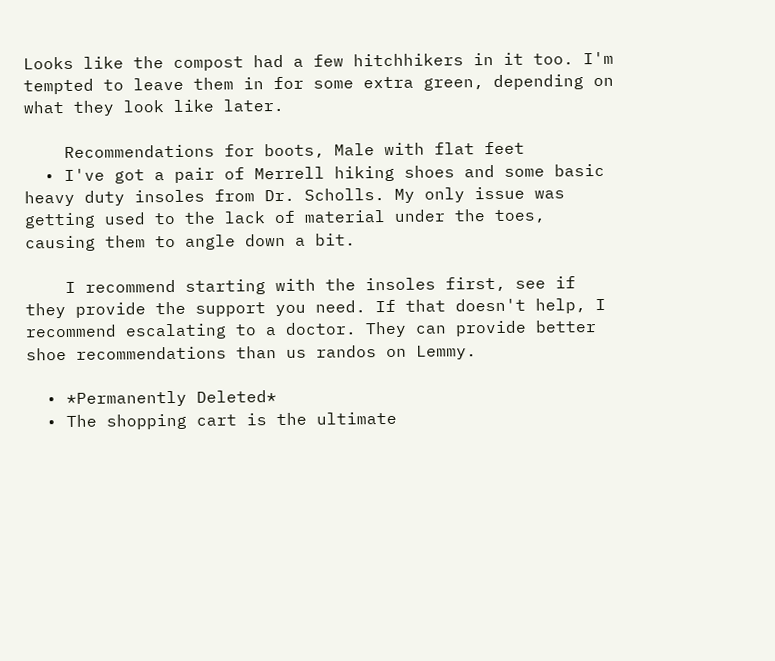Looks like the compost had a few hitchhikers in it too. I'm tempted to leave them in for some extra green, depending on what they look like later.

    Recommendations for boots, Male with flat feet
  • I've got a pair of Merrell hiking shoes and some basic heavy duty insoles from Dr. Scholls. My only issue was getting used to the lack of material under the toes, causing them to angle down a bit.

    I recommend starting with the insoles first, see if they provide the support you need. If that doesn't help, I recommend escalating to a doctor. They can provide better shoe recommendations than us randos on Lemmy.

  • *Permanently Deleted*
  • The shopping cart is the ultimate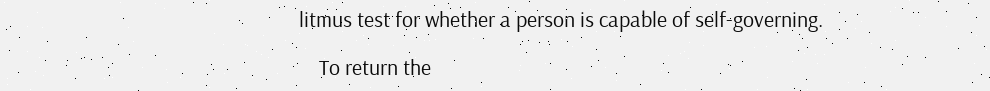litmus test for whether a person is capable of self-governing.

    To return the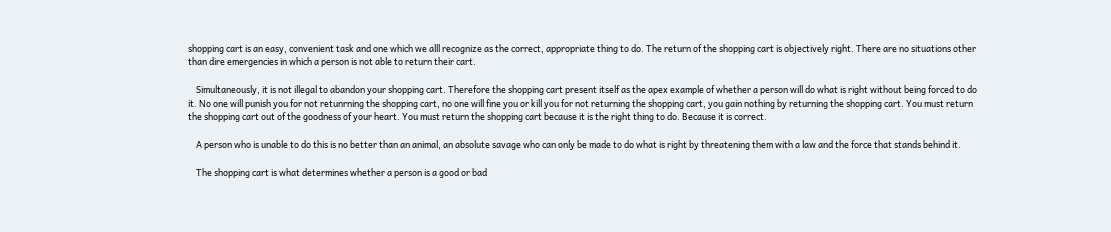shopping cart is an easy, convenient task and one which we alll recognize as the correct, appropriate thing to do. The return of the shopping cart is objectively right. There are no situations other than dire emergencies in which a person is not able to return their cart.

    Simultaneously, it is not illegal to abandon your shopping cart. Therefore the shopping cart present itself as the apex example of whether a person will do what is right without being forced to do it. No one will punish you for not retunrning the shopping cart, no one will fine you or kill you for not returning the shopping cart, you gain nothing by returning the shopping cart. You must return the shopping cart out of the goodness of your heart. You must return the shopping cart because it is the right thing to do. Because it is correct.

    A person who is unable to do this is no better than an animal, an absolute savage who can only be made to do what is right by threatening them with a law and the force that stands behind it.

    The shopping cart is what determines whether a person is a good or bad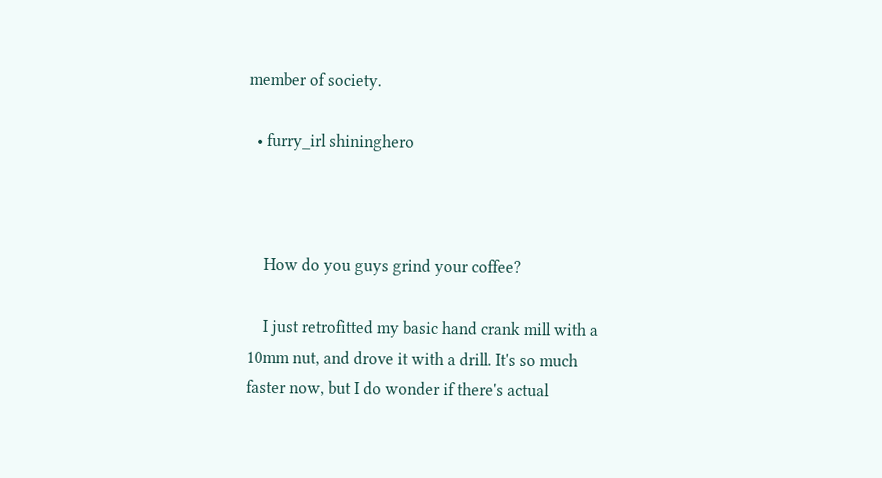member of society.

  • furry_irl shininghero



    How do you guys grind your coffee?

    I just retrofitted my basic hand crank mill with a 10mm nut, and drove it with a drill. It's so much faster now, but I do wonder if there's actual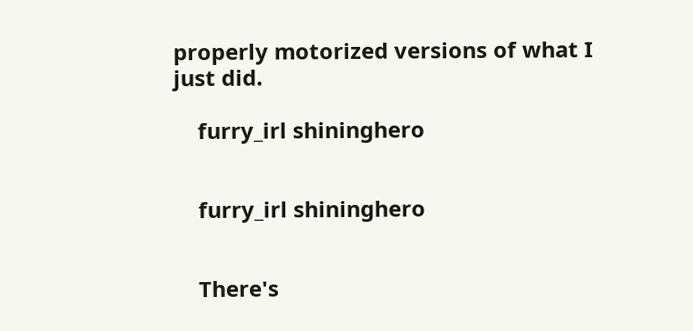properly motorized versions of what I just did.

    furry_irl shininghero


    furry_irl shininghero


    There's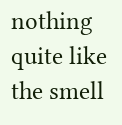nothing quite like the smell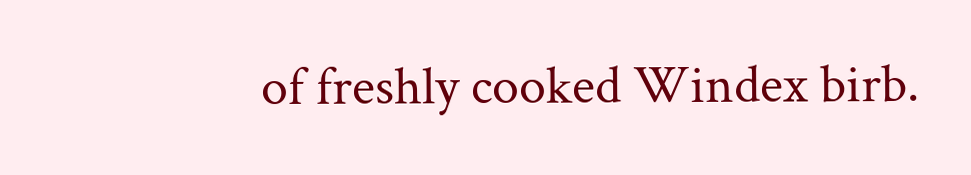of freshly cooked Windex birb.